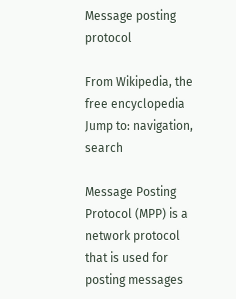Message posting protocol

From Wikipedia, the free encyclopedia
Jump to: navigation, search

Message Posting Protocol (MPP) is a network protocol that is used for posting messages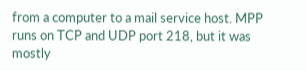from a computer to a mail service host. MPP runs on TCP and UDP port 218, but it was mostly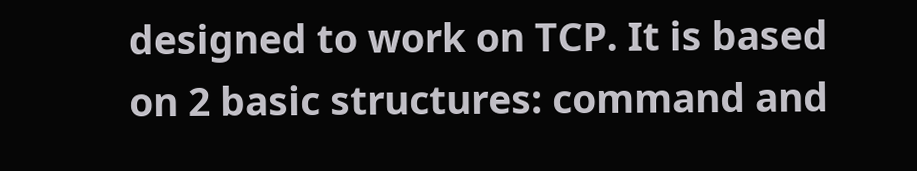designed to work on TCP. It is based on 2 basic structures: command and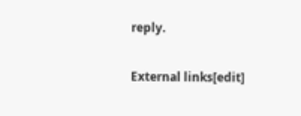reply.

External links[edit]